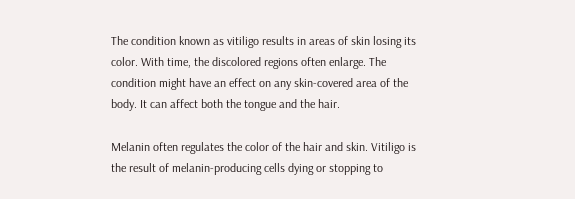The condition known as vitiligo results in areas of skin losing its color. With time, the discolored regions often enlarge. The condition might have an effect on any skin-covered area of the body. It can affect both the tongue and the hair.

Melanin often regulates the color of the hair and skin. Vitiligo is the result of melanin-producing cells dying or stopping to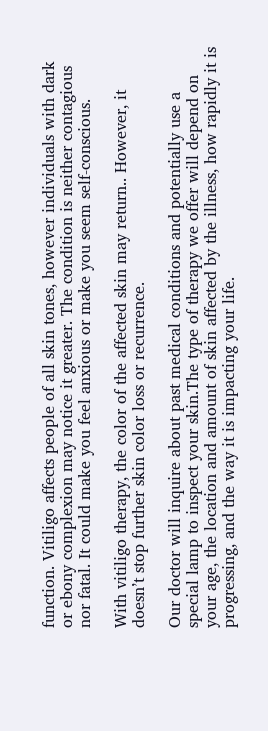function. Vitiligo affects people of all skin tones, however individuals with dark or ebony complexion may notice it greater. The condition is neither contagious nor fatal. It could make you feel anxious or make you seem self-conscious.

With vitiligo therapy, the color of the affected skin may return.. However, it doesn’t stop further skin color loss or recurrence.

Our doctor will inquire about past medical conditions and potentially use a special lamp to inspect your skin.The type of therapy we offer will depend on your age, the location and amount of skin affected by the illness, how rapidly it is progressing, and the way it is impacting your life.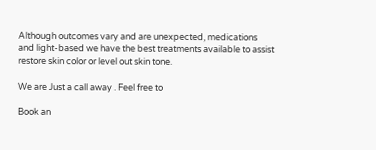Although outcomes vary and are unexpected, medications and light-based we have the best treatments available to assist restore skin color or level out skin tone.

We are Just a call away . Feel free to

Book an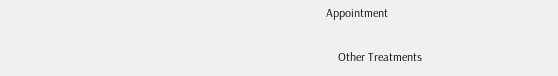Appointment

    Other Treatments